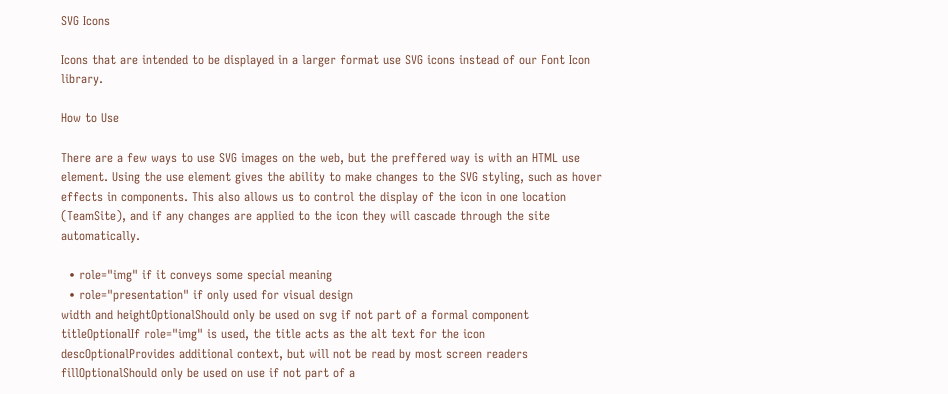SVG Icons

Icons that are intended to be displayed in a larger format use SVG icons instead of our Font Icon library.

How to Use

There are a few ways to use SVG images on the web, but the preffered way is with an HTML use element. Using the use element gives the ability to make changes to the SVG styling, such as hover effects in components. This also allows us to control the display of the icon in one location (TeamSite), and if any changes are applied to the icon they will cascade through the site automatically.

  • role="img" if it conveys some special meaning
  • role="presentation" if only used for visual design
width and heightOptionalShould only be used on svg if not part of a formal component
titleOptionalIf role="img" is used, the title acts as the alt text for the icon
descOptionalProvides additional context, but will not be read by most screen readers
fillOptionalShould only be used on use if not part of a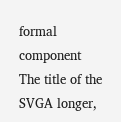formal component
The title of the SVGA longer,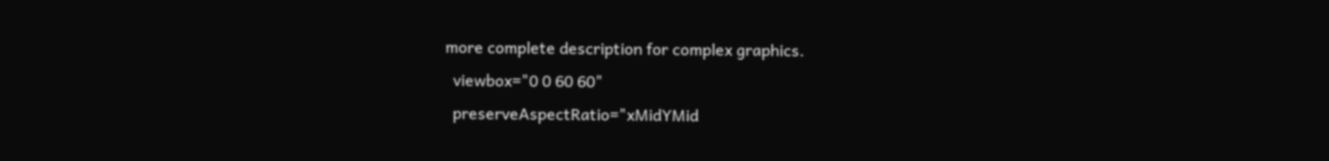more complete description for complex graphics.
  viewbox="0 0 60 60"
  preserveAspectRatio="xMidYMid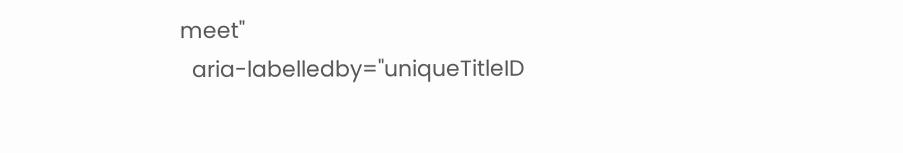meet"
  aria-labelledby="uniqueTitleID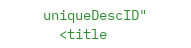uniqueDescID"
  <title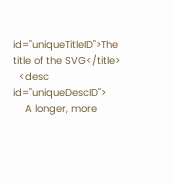id="uniqueTitleID">The title of the SVG</title>
  <desc id="uniqueDescID">
    A longer, more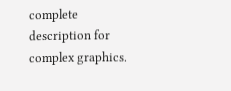complete description for complex graphics.